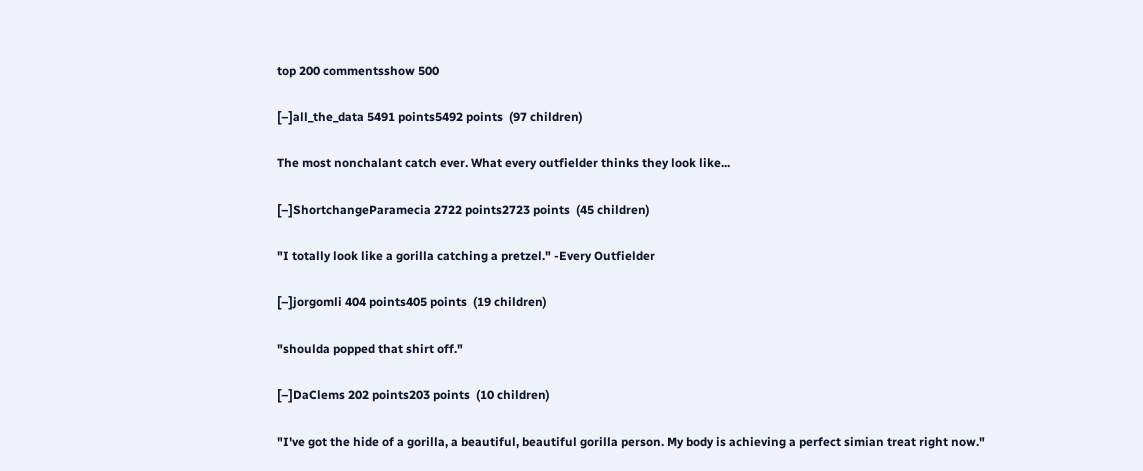top 200 commentsshow 500

[–]all_the_data 5491 points5492 points  (97 children)

The most nonchalant catch ever. What every outfielder thinks they look like...

[–]ShortchangeParamecia 2722 points2723 points  (45 children)

"I totally look like a gorilla catching a pretzel." -Every Outfielder

[–]jorgomli 404 points405 points  (19 children)

"shoulda popped that shirt off."

[–]DaClems 202 points203 points  (10 children)

"I've got the hide of a gorilla, a beautiful, beautiful gorilla person. My body is achieving a perfect simian treat right now."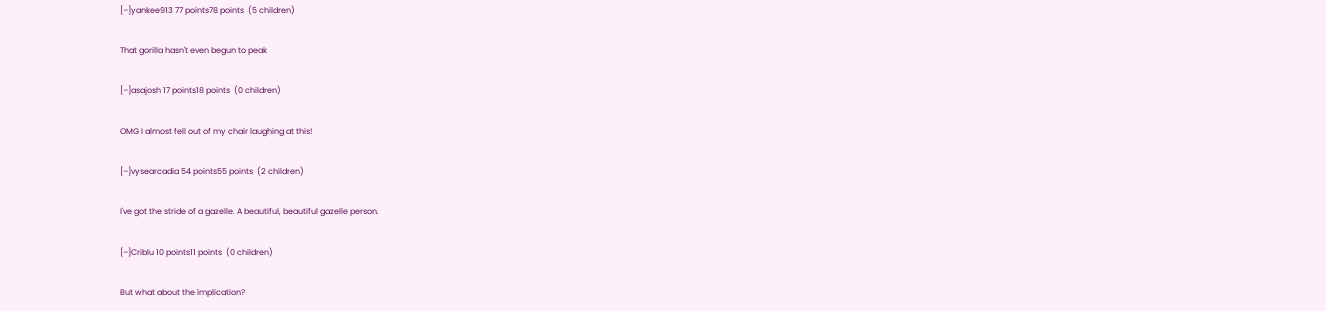[–]yankee913 77 points78 points  (5 children)

That gorilla hasn't even begun to peak

[–]asajosh 17 points18 points  (0 children)

OMG I almost fell out of my chair laughing at this!

[–]vysearcadia 54 points55 points  (2 children)

I've got the stride of a gazelle. A beautiful, beautiful gazelle person.

[–]Criblu 10 points11 points  (0 children)

But what about the implication?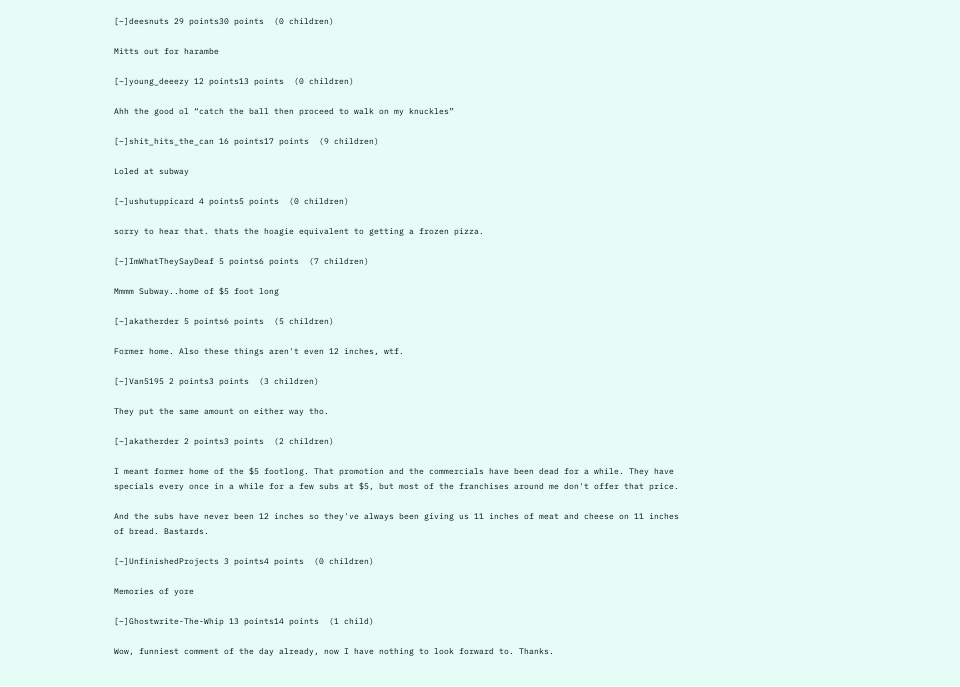[–]deesnuts 29 points30 points  (0 children)

Mitts out for harambe

[–]young_deeezy 12 points13 points  (0 children)

Ahh the good ol “catch the ball then proceed to walk on my knuckles”

[–]shit_hits_the_can 16 points17 points  (9 children)

Loled at subway

[–]ushutuppicard 4 points5 points  (0 children)

sorry to hear that. thats the hoagie equivalent to getting a frozen pizza.

[–]ImWhatTheySayDeaf 5 points6 points  (7 children)

Mmmm Subway..home of $5 foot long

[–]akatherder 5 points6 points  (5 children)

Former home. Also these things aren't even 12 inches, wtf.

[–]Van5195 2 points3 points  (3 children)

They put the same amount on either way tho.

[–]akatherder 2 points3 points  (2 children)

I meant former home of the $5 footlong. That promotion and the commercials have been dead for a while. They have specials every once in a while for a few subs at $5, but most of the franchises around me don't offer that price.

And the subs have never been 12 inches so they've always been giving us 11 inches of meat and cheese on 11 inches of bread. Bastards.

[–]UnfinishedProjects 3 points4 points  (0 children)

Memories of yore

[–]Ghostwrite-The-Whip 13 points14 points  (1 child)

Wow, funniest comment of the day already, now I have nothing to look forward to. Thanks.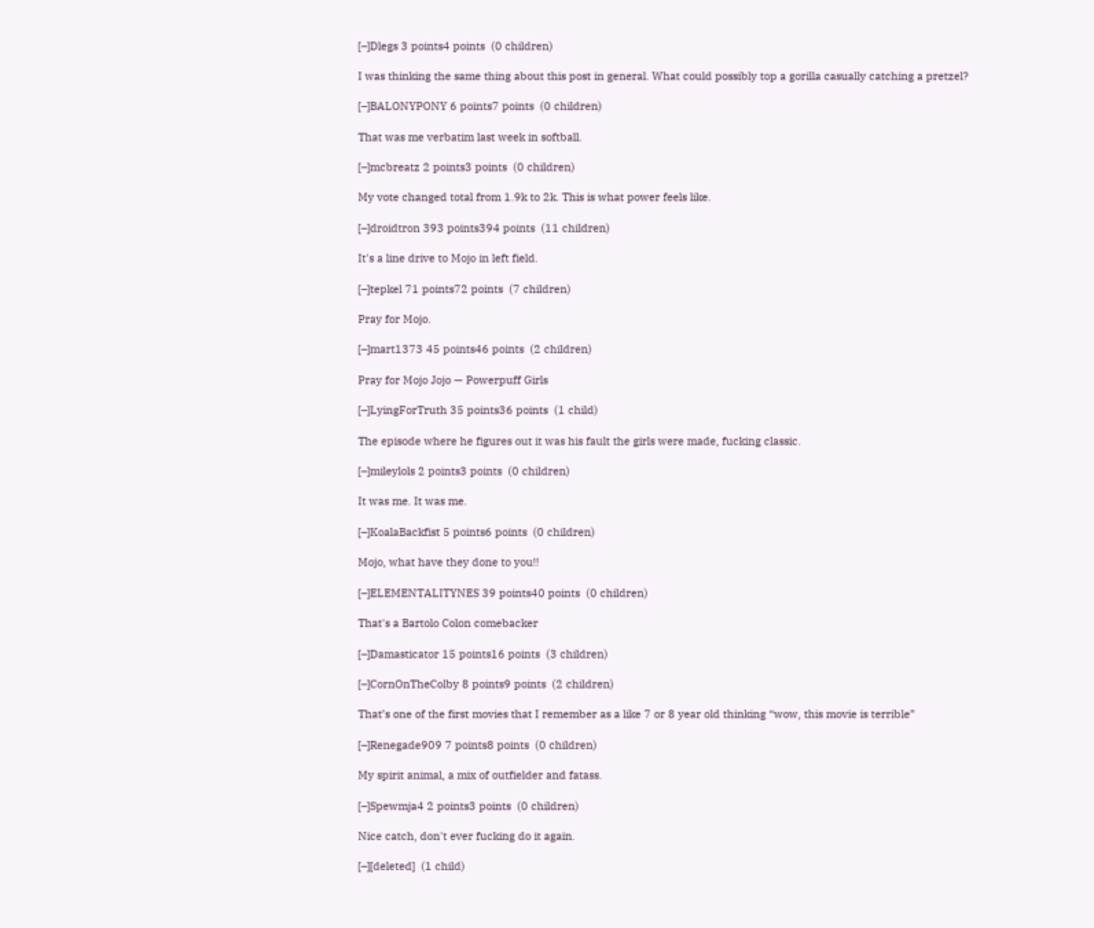[–]Dlegs 3 points4 points  (0 children)

I was thinking the same thing about this post in general. What could possibly top a gorilla casually catching a pretzel?

[–]BALONYPONY 6 points7 points  (0 children)

That was me verbatim last week in softball.

[–]mcbreatz 2 points3 points  (0 children)

My vote changed total from 1.9k to 2k. This is what power feels like.

[–]droidtron 393 points394 points  (11 children)

It's a line drive to Mojo in left field.

[–]tepkel 71 points72 points  (7 children)

Pray for Mojo.

[–]mart1373 45 points46 points  (2 children)

Pray for Mojo Jojo — Powerpuff Girls

[–]LyingForTruth 35 points36 points  (1 child)

The episode where he figures out it was his fault the girls were made, fucking classic.

[–]mileylols 2 points3 points  (0 children)

It was me. It was me.

[–]KoalaBackfist 5 points6 points  (0 children)

Mojo, what have they done to you!!

[–]ELEMENTALITYNES 39 points40 points  (0 children)

That's a Bartolo Colon comebacker

[–]Damasticator 15 points16 points  (3 children)

[–]CornOnTheColby 8 points9 points  (2 children)

That’s one of the first movies that I remember as a like 7 or 8 year old thinking “wow, this movie is terrible”

[–]Renegade909 7 points8 points  (0 children)

My spirit animal, a mix of outfielder and fatass.

[–]Spewmja4 2 points3 points  (0 children)

Nice catch, don't ever fucking do it again.

[–][deleted]  (1 child)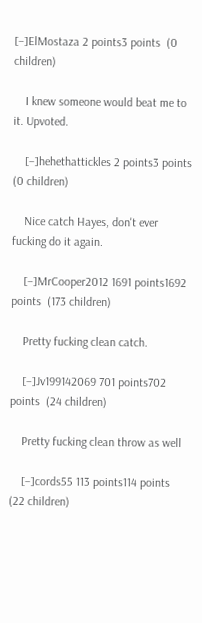[–]ElMostaza 2 points3 points  (0 children)

    I knew someone would beat me to it. Upvoted.

    [–]hehethattickles 2 points3 points  (0 children)

    Nice catch Hayes, don't ever fucking do it again.

    [–]MrCooper2012 1691 points1692 points  (173 children)

    Pretty fucking clean catch.

    [–]Jv199142069 701 points702 points  (24 children)

    Pretty fucking clean throw as well

    [–]cords55 113 points114 points  (22 children)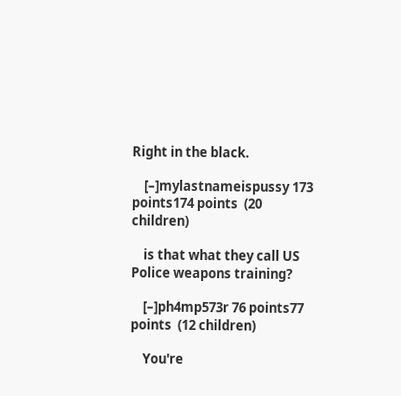Right in the black.

    [–]mylastnameispussy 173 points174 points  (20 children)

    is that what they call US Police weapons training?

    [–]ph4mp573r 76 points77 points  (12 children)

    You're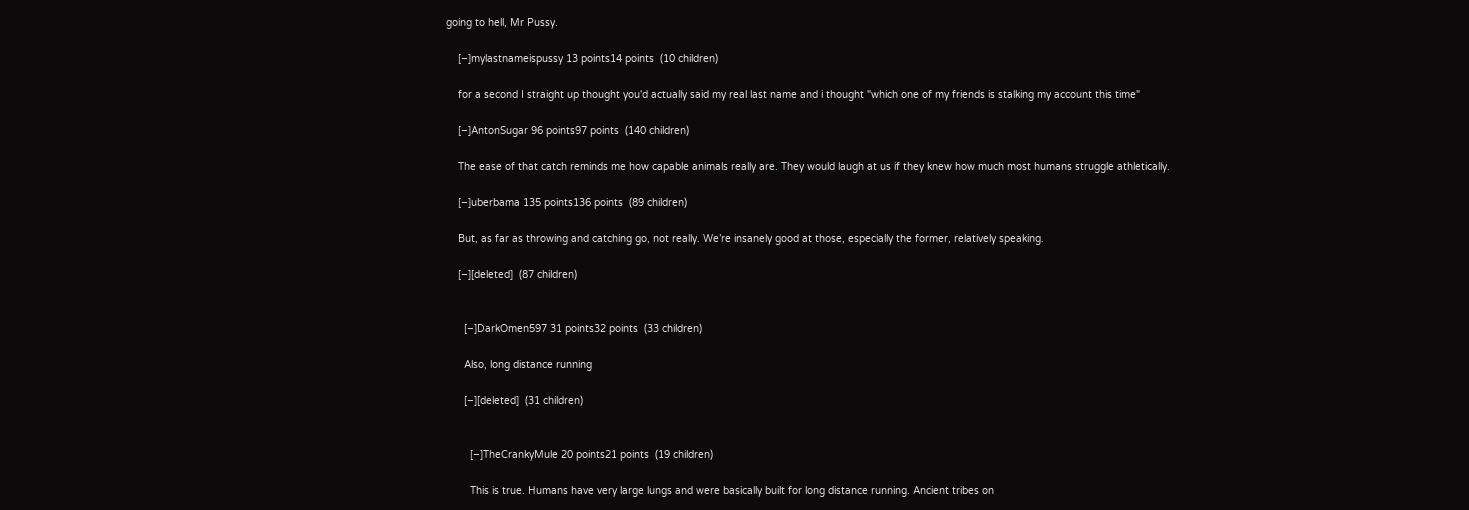going to hell, Mr Pussy.

    [–]mylastnameispussy 13 points14 points  (10 children)

    for a second I straight up thought you'd actually said my real last name and i thought "which one of my friends is stalking my account this time"

    [–]AntonSugar 96 points97 points  (140 children)

    The ease of that catch reminds me how capable animals really are. They would laugh at us if they knew how much most humans struggle athletically.

    [–]uberbama 135 points136 points  (89 children)

    But, as far as throwing and catching go, not really. We’re insanely good at those, especially the former, relatively speaking.

    [–][deleted]  (87 children)


      [–]DarkOmen597 31 points32 points  (33 children)

      Also, long distance running

      [–][deleted]  (31 children)


        [–]TheCrankyMule 20 points21 points  (19 children)

        This is true. Humans have very large lungs and were basically built for long distance running. Ancient tribes on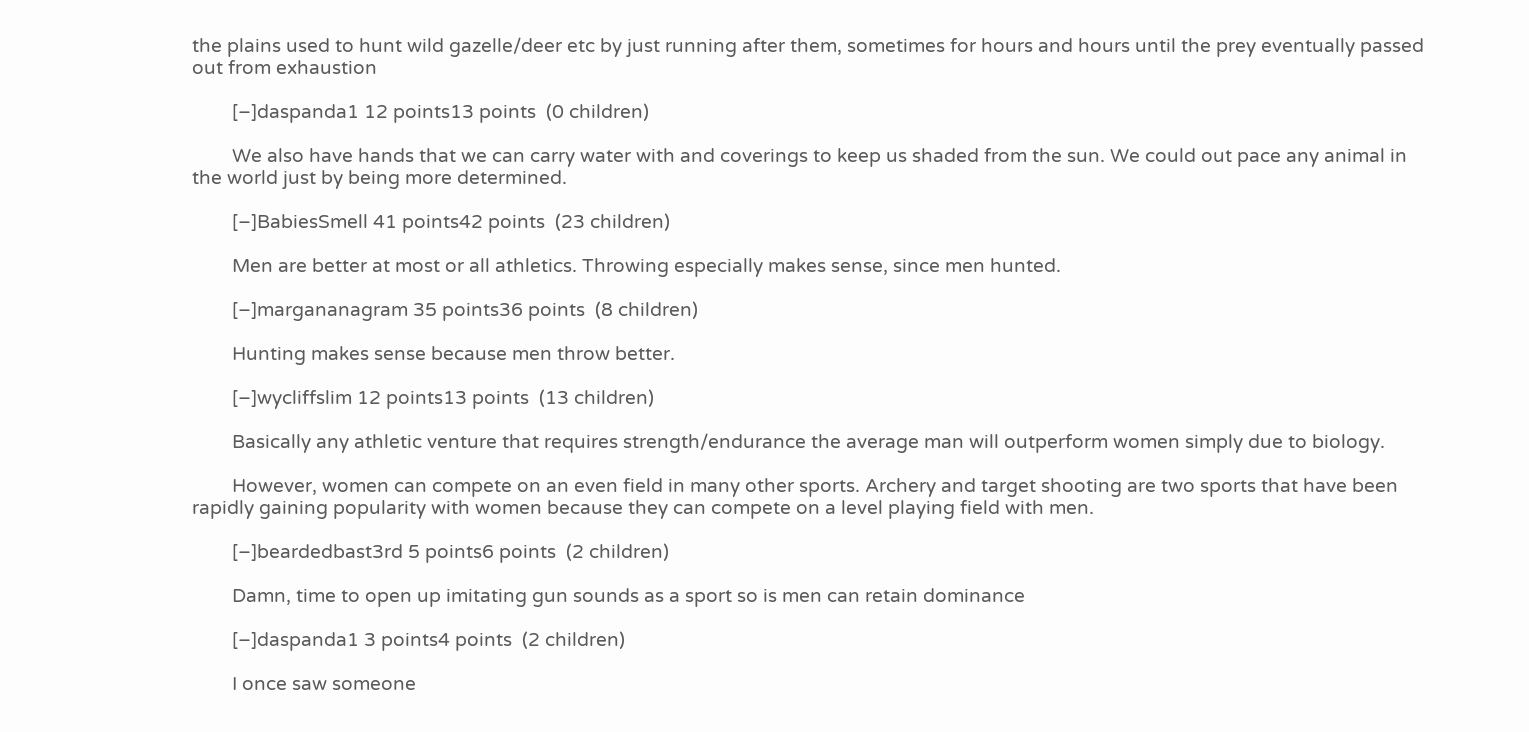the plains used to hunt wild gazelle/deer etc by just running after them, sometimes for hours and hours until the prey eventually passed out from exhaustion

        [–]daspanda1 12 points13 points  (0 children)

        We also have hands that we can carry water with and coverings to keep us shaded from the sun. We could out pace any animal in the world just by being more determined.

        [–]BabiesSmell 41 points42 points  (23 children)

        Men are better at most or all athletics. Throwing especially makes sense, since men hunted.

        [–]margananagram 35 points36 points  (8 children)

        Hunting makes sense because men throw better.

        [–]wycliffslim 12 points13 points  (13 children)

        Basically any athletic venture that requires strength/endurance the average man will outperform women simply due to biology.

        However, women can compete on an even field in many other sports. Archery and target shooting are two sports that have been rapidly gaining popularity with women because they can compete on a level playing field with men.

        [–]beardedbast3rd 5 points6 points  (2 children)

        Damn, time to open up imitating gun sounds as a sport so is men can retain dominance

        [–]daspanda1 3 points4 points  (2 children)

        I once saw someone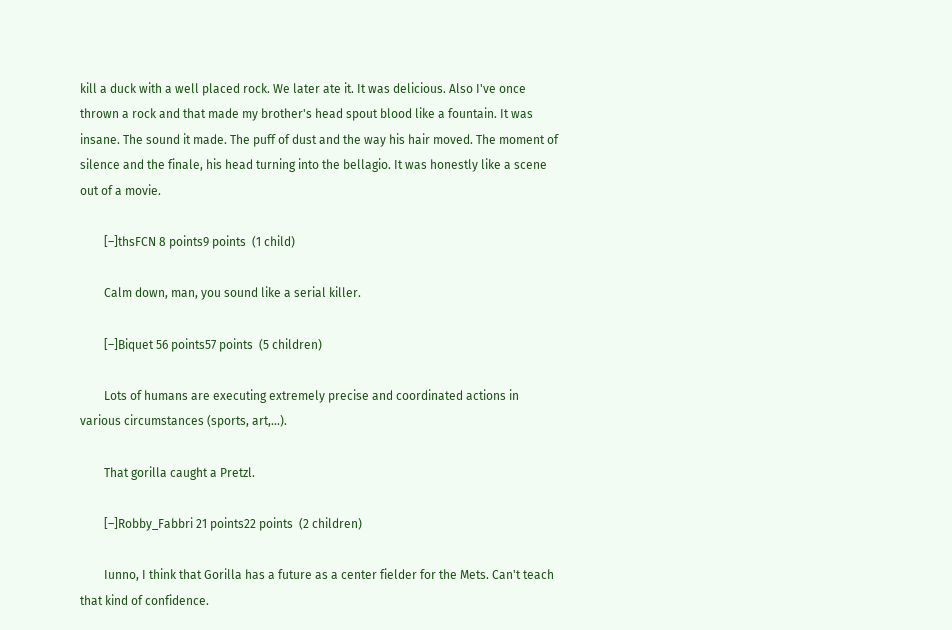kill a duck with a well placed rock. We later ate it. It was delicious. Also I've once thrown a rock and that made my brother's head spout blood like a fountain. It was insane. The sound it made. The puff of dust and the way his hair moved. The moment of silence and the finale, his head turning into the bellagio. It was honestly like a scene out of a movie.

        [–]thsFCN 8 points9 points  (1 child)

        Calm down, man, you sound like a serial killer.

        [–]Biquet 56 points57 points  (5 children)

        Lots of humans are executing extremely precise and coordinated actions in various circumstances (sports, art,...).

        That gorilla caught a Pretzl.

        [–]Robby_Fabbri 21 points22 points  (2 children)

        Iunno, I think that Gorilla has a future as a center fielder for the Mets. Can't teach that kind of confidence.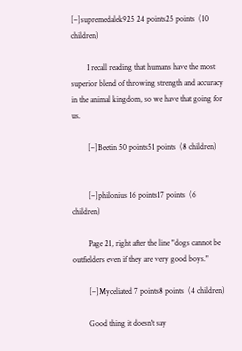[–]supremedalek925 24 points25 points  (10 children)

        I recall reading that humans have the most superior blend of throwing strength and accuracy in the animal kingdom, so we have that going for us.

        [–]Beetin 50 points51 points  (8 children)


        [–]philonius 16 points17 points  (6 children)

        Page 21, right after the line "dogs cannot be outfielders even if they are very good boys."

        [–]Myceliated 7 points8 points  (4 children)

        Good thing it doesn't say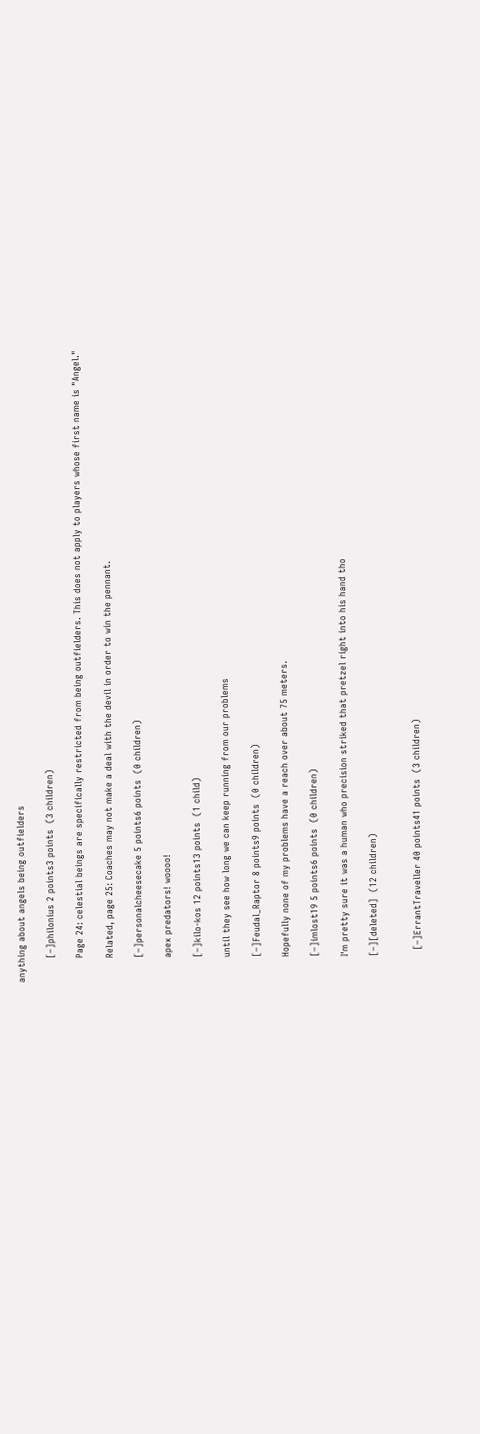anything about angels being outfielders

        [–]philonius 2 points3 points  (3 children)

        Page 24: celestial beings are specifically restricted from being outfielders. This does not apply to players whose first name is "Angel."

        Related, page 25: Coaches may not make a deal with the devil in order to win the pennant.

        [–]personalcheesecake 5 points6 points  (0 children)

        apex predators! woooo!

        [–]kilo-kos 12 points13 points  (1 child)

        until they see how long we can keep running from our problems

        [–]Feudal_Raptor 8 points9 points  (0 children)

        Hopefully none of my problems have a reach over about 75 meters.

        [–]imlost19 5 points6 points  (0 children)

        I'm pretty sure it was a human who precision striked that pretzel right into his hand tho

        [–][deleted]  (12 children)


          [–]ErrantTraveller 40 points41 points  (3 children)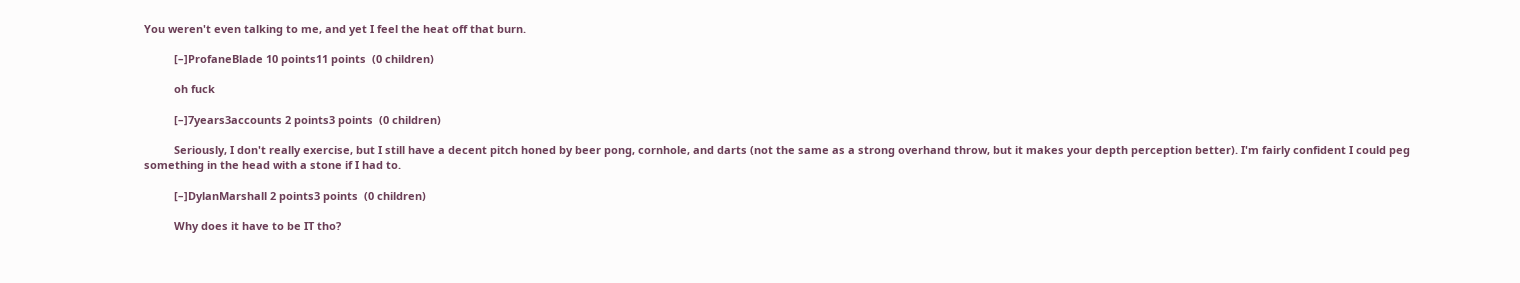You weren't even talking to me, and yet I feel the heat off that burn.

          [–]ProfaneBlade 10 points11 points  (0 children)

          oh fuck

          [–]7years3accounts 2 points3 points  (0 children)

          Seriously, I don't really exercise, but I still have a decent pitch honed by beer pong, cornhole, and darts (not the same as a strong overhand throw, but it makes your depth perception better). I'm fairly confident I could peg something in the head with a stone if I had to.

          [–]DylanMarshall 2 points3 points  (0 children)

          Why does it have to be IT tho?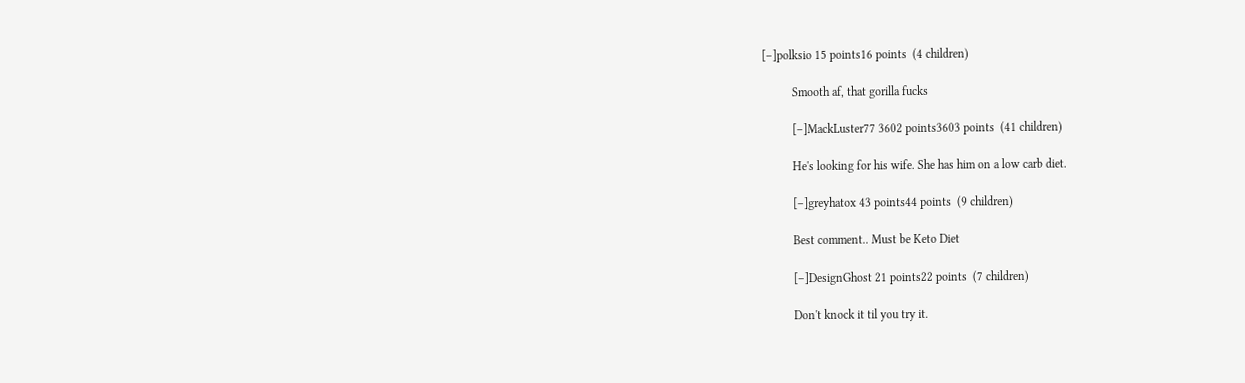[–]polksio 15 points16 points  (4 children)

          Smooth af, that gorilla fucks

          [–]MackLuster77 3602 points3603 points  (41 children)

          He's looking for his wife. She has him on a low carb diet.

          [–]greyhatox 43 points44 points  (9 children)

          Best comment.. Must be Keto Diet

          [–]DesignGhost 21 points22 points  (7 children)

          Don't knock it til you try it.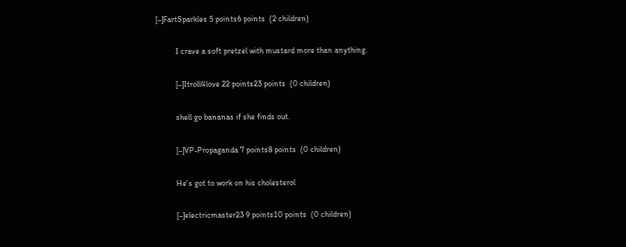[–]FartSparkles 5 points6 points  (2 children)

          I crave a soft pretzel with mustard more than anything.

          [–]Itroll4love 22 points23 points  (0 children)

          shell go bananas if she finds out.

          [–]VP-Propaganda 7 points8 points  (0 children)

          He's got to work on his cholesterol

          [–]electricmaster23 9 points10 points  (0 children)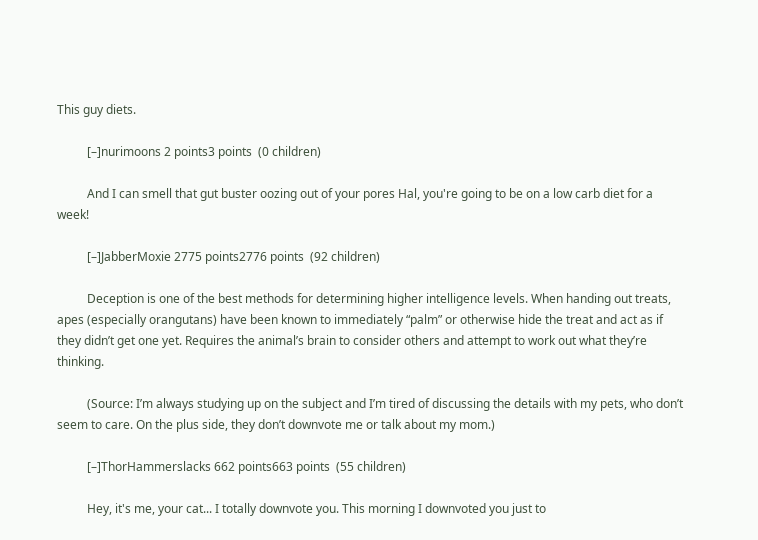This guy diets.

          [–]nurimoons 2 points3 points  (0 children)

          And I can smell that gut buster oozing out of your pores Hal, you're going to be on a low carb diet for a week!

          [–]JabberMoxie 2775 points2776 points  (92 children)

          Deception is one of the best methods for determining higher intelligence levels. When handing out treats, apes (especially orangutans) have been known to immediately “palm” or otherwise hide the treat and act as if they didn’t get one yet. Requires the animal’s brain to consider others and attempt to work out what they’re thinking.

          (Source: I’m always studying up on the subject and I’m tired of discussing the details with my pets, who don’t seem to care. On the plus side, they don’t downvote me or talk about my mom.)

          [–]ThorHammerslacks 662 points663 points  (55 children)

          Hey, it's me, your cat... I totally downvote you. This morning I downvoted you just to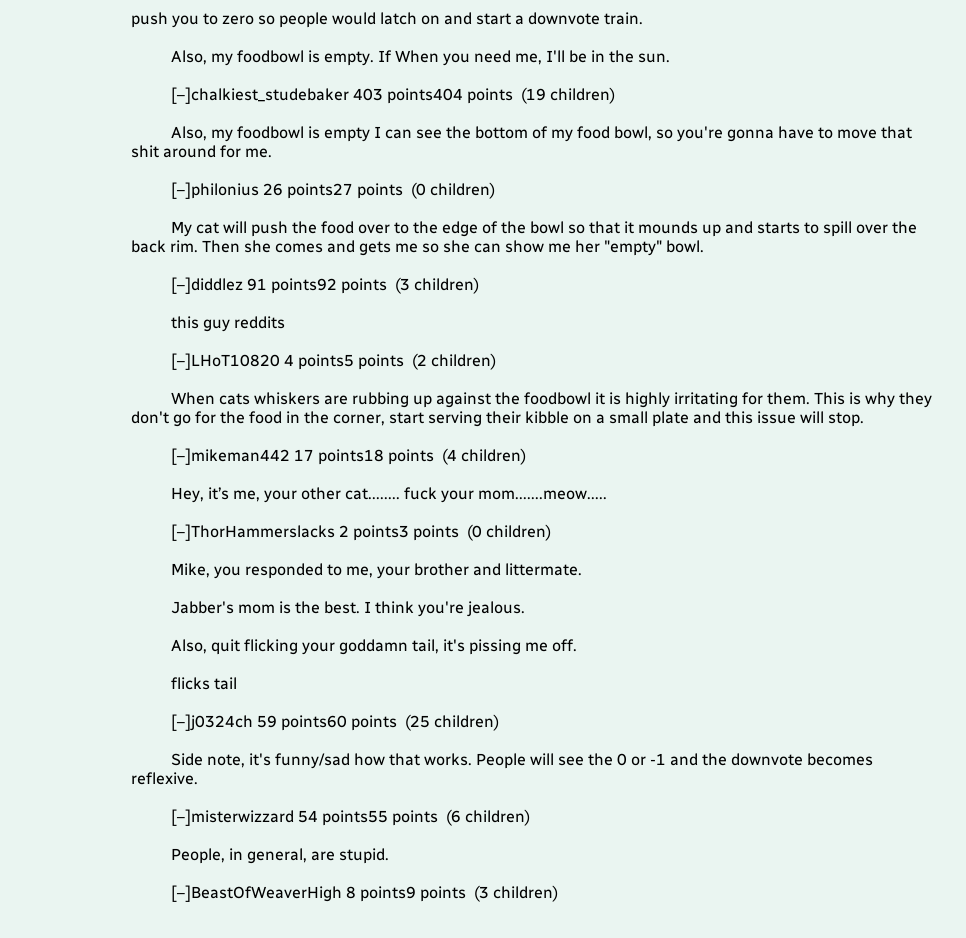push you to zero so people would latch on and start a downvote train.

          Also, my foodbowl is empty. If When you need me, I'll be in the sun.

          [–]chalkiest_studebaker 403 points404 points  (19 children)

          Also, my foodbowl is empty I can see the bottom of my food bowl, so you're gonna have to move that shit around for me.

          [–]philonius 26 points27 points  (0 children)

          My cat will push the food over to the edge of the bowl so that it mounds up and starts to spill over the back rim. Then she comes and gets me so she can show me her "empty" bowl.

          [–]diddlez 91 points92 points  (3 children)

          this guy reddits

          [–]LHoT10820 4 points5 points  (2 children)

          When cats whiskers are rubbing up against the foodbowl it is highly irritating for them. This is why they don't go for the food in the corner, start serving their kibble on a small plate and this issue will stop.

          [–]mikeman442 17 points18 points  (4 children)

          Hey, it’s me, your other cat........ fuck your mom.......meow.....

          [–]ThorHammerslacks 2 points3 points  (0 children)

          Mike, you responded to me, your brother and littermate.

          Jabber's mom is the best. I think you're jealous.

          Also, quit flicking your goddamn tail, it's pissing me off.

          flicks tail

          [–]j0324ch 59 points60 points  (25 children)

          Side note, it's funny/sad how that works. People will see the 0 or -1 and the downvote becomes reflexive.

          [–]misterwizzard 54 points55 points  (6 children)

          People, in general, are stupid.

          [–]BeastOfWeaverHigh 8 points9 points  (3 children)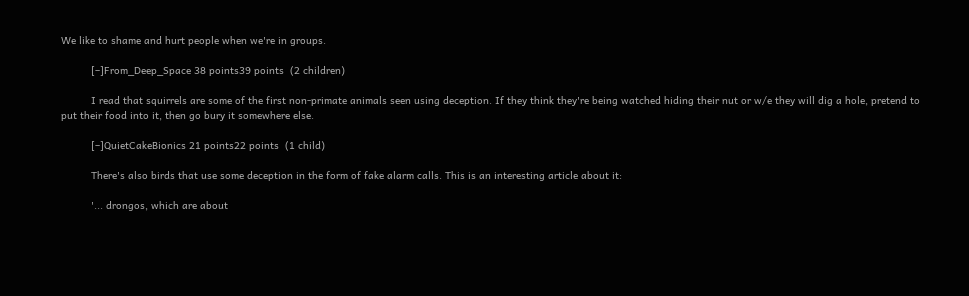We like to shame and hurt people when we're in groups.

          [–]From_Deep_Space 38 points39 points  (2 children)

          I read that squirrels are some of the first non-primate animals seen using deception. If they think they're being watched hiding their nut or w/e they will dig a hole, pretend to put their food into it, then go bury it somewhere else.

          [–]QuietCakeBionics 21 points22 points  (1 child)

          There's also birds that use some deception in the form of fake alarm calls. This is an interesting article about it:

          '... drongos, which are about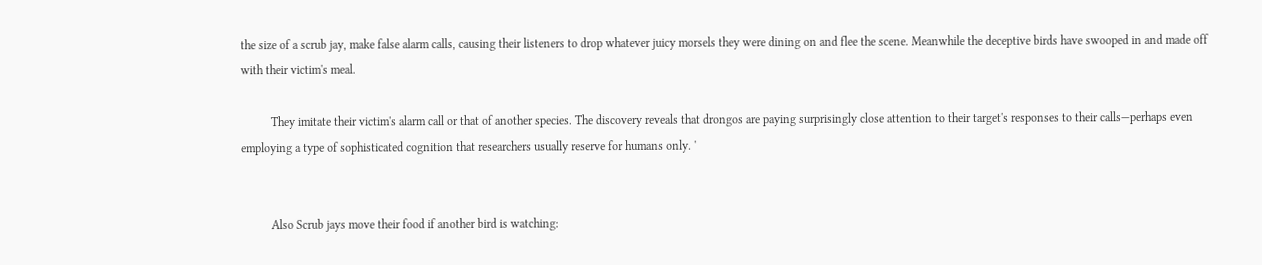the size of a scrub jay, make false alarm calls, causing their listeners to drop whatever juicy morsels they were dining on and flee the scene. Meanwhile the deceptive birds have swooped in and made off with their victim's meal.

          They imitate their victim's alarm call or that of another species. The discovery reveals that drongos are paying surprisingly close attention to their target's responses to their calls—perhaps even employing a type of sophisticated cognition that researchers usually reserve for humans only. '


          Also Scrub jays move their food if another bird is watching: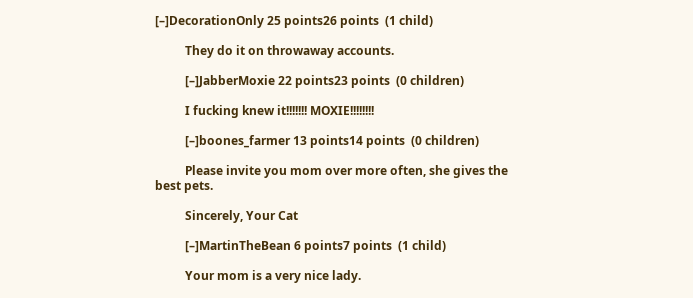[–]DecorationOnly 25 points26 points  (1 child)

          They do it on throwaway accounts.

          [–]JabberMoxie 22 points23 points  (0 children)

          I fucking knew it!!!!!!! MOXIE!!!!!!!!

          [–]boones_farmer 13 points14 points  (0 children)

          Please invite you mom over more often, she gives the best pets.

          Sincerely, Your Cat

          [–]MartinTheBean 6 points7 points  (1 child)

          Your mom is a very nice lady.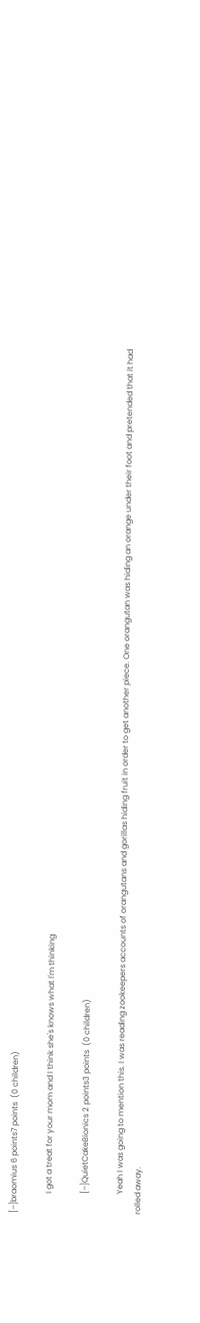[–]braomius 6 points7 points  (0 children)

          I got a treat for your mom and I think she's knows what I'm thinking

          [–]QuietCakeBionics 2 points3 points  (0 children)

          Yeah I was going to mention this. I was reading zookeepers accounts of orangutans and gorillas hiding fruit in order to get another piece. One orangutan was hiding an orange under their foot and pretended that it had rolled away.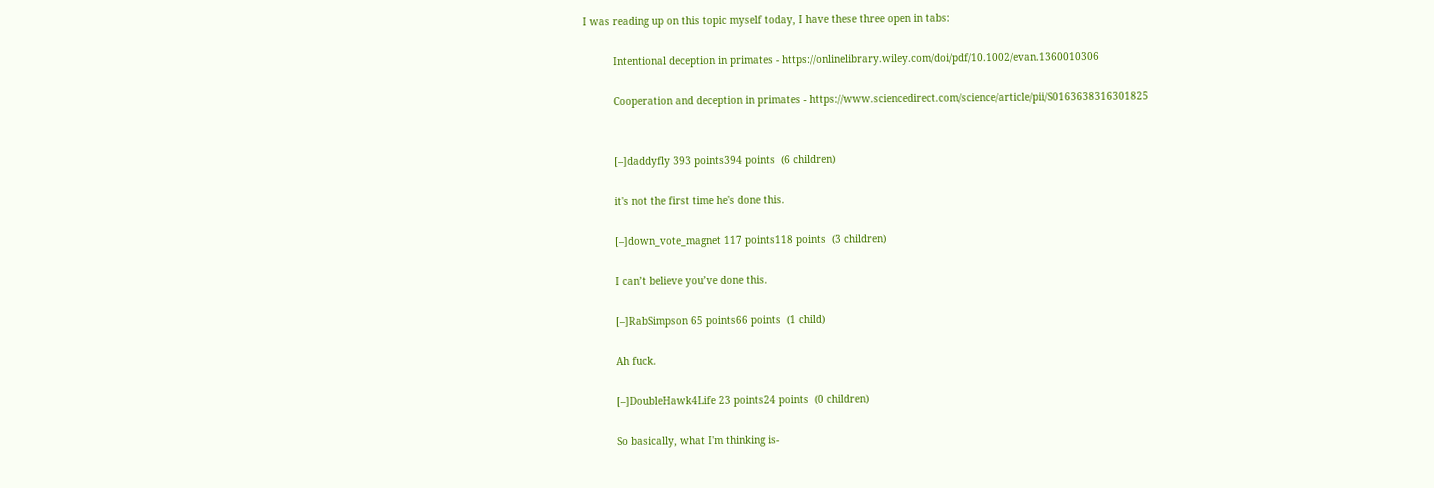I was reading up on this topic myself today, I have these three open in tabs:

          Intentional deception in primates - https://onlinelibrary.wiley.com/doi/pdf/10.1002/evan.1360010306

          Cooperation and deception in primates - https://www.sciencedirect.com/science/article/pii/S0163638316301825


          [–]daddyfly 393 points394 points  (6 children)

          it's not the first time he's done this.

          [–]down_vote_magnet 117 points118 points  (3 children)

          I can’t believe you’ve done this.

          [–]RabSimpson 65 points66 points  (1 child)

          Ah fuck.

          [–]DoubleHawk4Life 23 points24 points  (0 children)

          So basically, what I'm thinking is-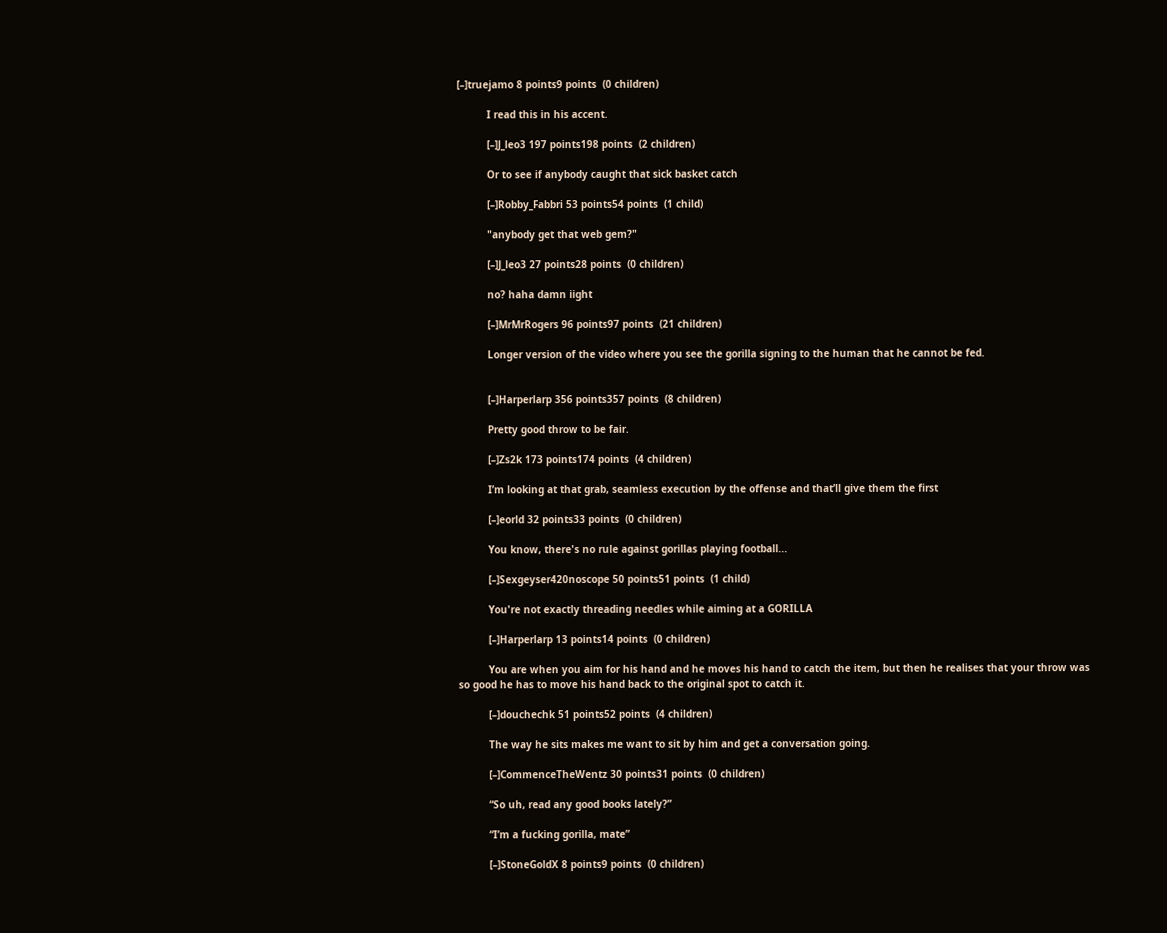[–]truejamo 8 points9 points  (0 children)

          I read this in his accent.

          [–]J_leo3 197 points198 points  (2 children)

          Or to see if anybody caught that sick basket catch

          [–]Robby_Fabbri 53 points54 points  (1 child)

          "anybody get that web gem?"

          [–]J_leo3 27 points28 points  (0 children)

          no? haha damn iight

          [–]MrMrRogers 96 points97 points  (21 children)

          Longer version of the video where you see the gorilla signing to the human that he cannot be fed.


          [–]Harperlarp 356 points357 points  (8 children)

          Pretty good throw to be fair.

          [–]Zs2k 173 points174 points  (4 children)

          I’m looking at that grab, seamless execution by the offense and that’ll give them the first

          [–]eorld 32 points33 points  (0 children)

          You know, there's no rule against gorillas playing football...

          [–]Sexgeyser420noscope 50 points51 points  (1 child)

          You're not exactly threading needles while aiming at a GORILLA

          [–]Harperlarp 13 points14 points  (0 children)

          You are when you aim for his hand and he moves his hand to catch the item, but then he realises that your throw was so good he has to move his hand back to the original spot to catch it.

          [–]douchechk 51 points52 points  (4 children)

          The way he sits makes me want to sit by him and get a conversation going.

          [–]CommenceTheWentz 30 points31 points  (0 children)

          “So uh, read any good books lately?”

          “I’m a fucking gorilla, mate”

          [–]StoneGoldX 8 points9 points  (0 children)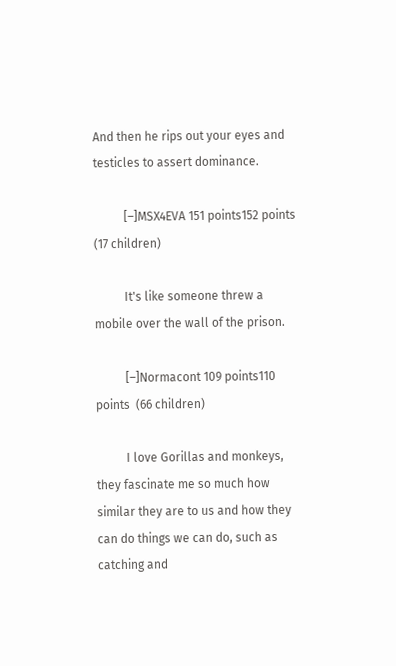And then he rips out your eyes and testicles to assert dominance.

          [–]MSX4EVA 151 points152 points  (17 children)

          It's like someone threw a mobile over the wall of the prison.

          [–]Normacont 109 points110 points  (66 children)

          I love Gorillas and monkeys, they fascinate me so much how similar they are to us and how they can do things we can do, such as catching and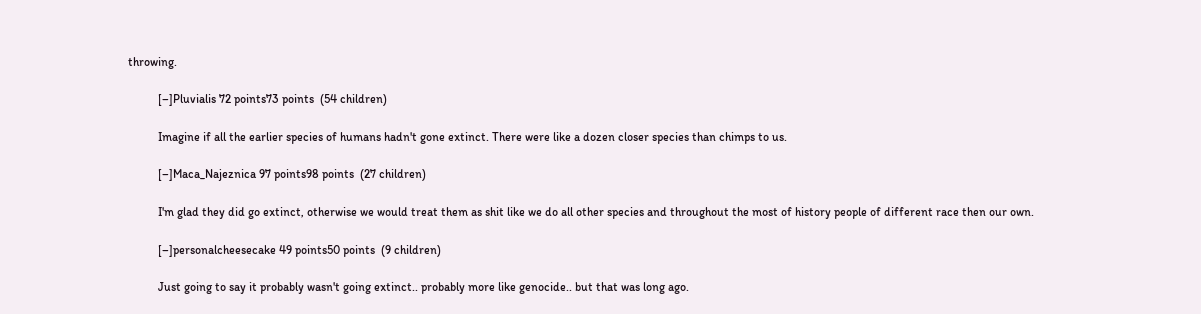throwing.

          [–]Pluvialis 72 points73 points  (54 children)

          Imagine if all the earlier species of humans hadn't gone extinct. There were like a dozen closer species than chimps to us.

          [–]Maca_Najeznica 97 points98 points  (27 children)

          I'm glad they did go extinct, otherwise we would treat them as shit like we do all other species and throughout the most of history people of different race then our own.

          [–]personalcheesecake 49 points50 points  (9 children)

          Just going to say it probably wasn't going extinct.. probably more like genocide.. but that was long ago.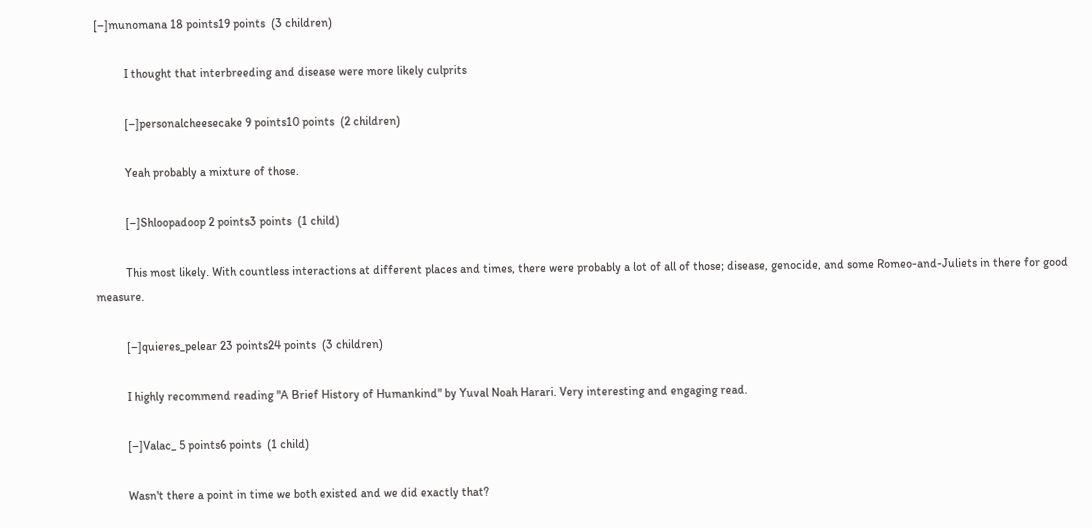[–]munomana 18 points19 points  (3 children)

          I thought that interbreeding and disease were more likely culprits

          [–]personalcheesecake 9 points10 points  (2 children)

          Yeah probably a mixture of those.

          [–]Shloopadoop 2 points3 points  (1 child)

          This most likely. With countless interactions at different places and times, there were probably a lot of all of those; disease, genocide, and some Romeo-and-Juliets in there for good measure.

          [–]quieres_pelear 23 points24 points  (3 children)

          I highly recommend reading "A Brief History of Humankind" by Yuval Noah Harari. Very interesting and engaging read.

          [–]Valac_ 5 points6 points  (1 child)

          Wasn't there a point in time we both existed and we did exactly that?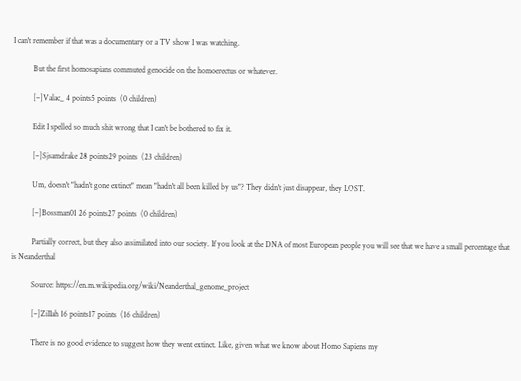I can't remember if that was a documentary or a TV show I was watching.

          But the first homosapians commuted genocide on the homoerectus or whatever.

          [–]Valac_ 4 points5 points  (0 children)

          Edit I spelled so much shit wrong that I can't be bothered to fix it.

          [–]Sjsamdrake 28 points29 points  (23 children)

          Um, doesn't "hadn't gone extinct" mean "hadn't all been killed by us"? They didn't just disappear, they LOST.

          [–]Bossman01 26 points27 points  (0 children)

          Partially correct, but they also assimilated into our society. If you look at the DNA of most European people you will see that we have a small percentage that is Neanderthal

          Source: https://en.m.wikipedia.org/wiki/Neanderthal_genome_project

          [–]ZiIIah 16 points17 points  (16 children)

          There is no good evidence to suggest how they went extinct. Like, given what we know about Homo Sapiens my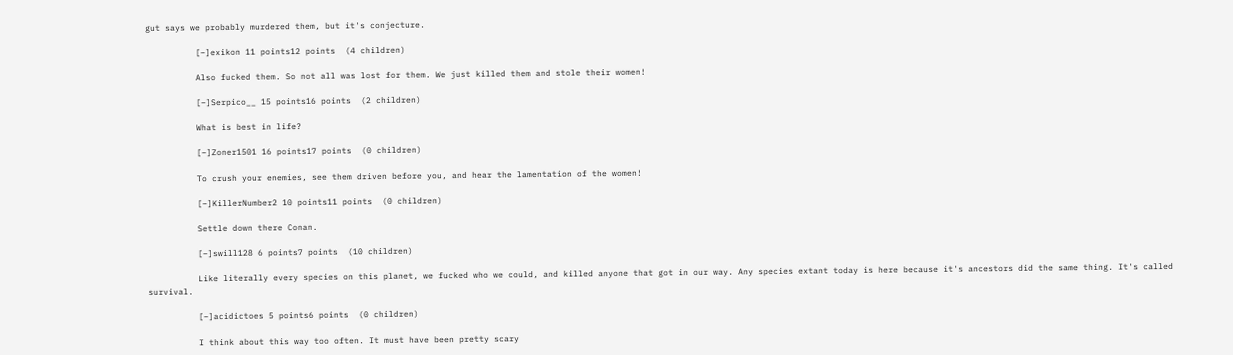gut says we probably murdered them, but it's conjecture.

          [–]exikon 11 points12 points  (4 children)

          Also fucked them. So not all was lost for them. We just killed them and stole their women!

          [–]Serpico__ 15 points16 points  (2 children)

          What is best in life?

          [–]Zoner1501 16 points17 points  (0 children)

          To crush your enemies, see them driven before you, and hear the lamentation of the women!

          [–]KillerNumber2 10 points11 points  (0 children)

          Settle down there Conan.

          [–]swill128 6 points7 points  (10 children)

          Like literally every species on this planet, we fucked who we could, and killed anyone that got in our way. Any species extant today is here because it's ancestors did the same thing. It's called survival.

          [–]acidictoes 5 points6 points  (0 children)

          I think about this way too often. It must have been pretty scary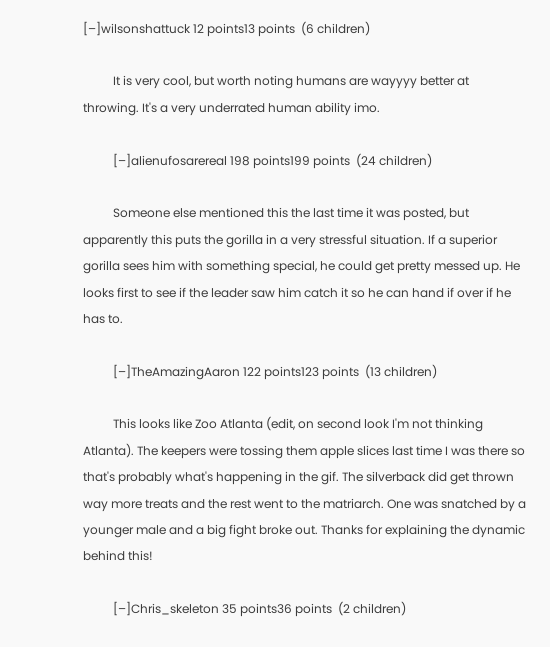[–]wilsonshattuck 12 points13 points  (6 children)

          It is very cool, but worth noting humans are wayyyy better at throwing. It's a very underrated human ability imo.

          [–]alienufosarereal 198 points199 points  (24 children)

          Someone else mentioned this the last time it was posted, but apparently this puts the gorilla in a very stressful situation. If a superior gorilla sees him with something special, he could get pretty messed up. He looks first to see if the leader saw him catch it so he can hand if over if he has to.

          [–]TheAmazingAaron 122 points123 points  (13 children)

          This looks like Zoo Atlanta (edit, on second look I'm not thinking Atlanta). The keepers were tossing them apple slices last time I was there so that's probably what's happening in the gif. The silverback did get thrown way more treats and the rest went to the matriarch. One was snatched by a younger male and a big fight broke out. Thanks for explaining the dynamic behind this!

          [–]Chris_skeleton 35 points36 points  (2 children)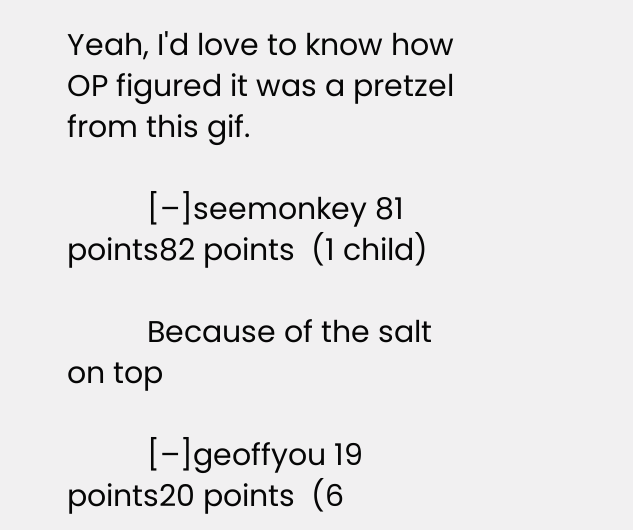Yeah, I'd love to know how OP figured it was a pretzel from this gif.

          [–]seemonkey 81 points82 points  (1 child)

          Because of the salt on top

          [–]geoffyou 19 points20 points  (6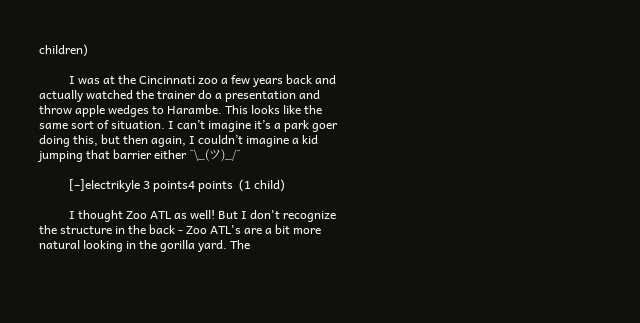children)

          I was at the Cincinnati zoo a few years back and actually watched the trainer do a presentation and throw apple wedges to Harambe. This looks like the same sort of situation. I can’t imagine it’s a park goer doing this, but then again, I couldn’t imagine a kid jumping that barrier either ¯\_(ツ)_/¯

          [–]electrikyle 3 points4 points  (1 child)

          I thought Zoo ATL as well! But I don't recognize the structure in the back - Zoo ATL's are a bit more natural looking in the gorilla yard. The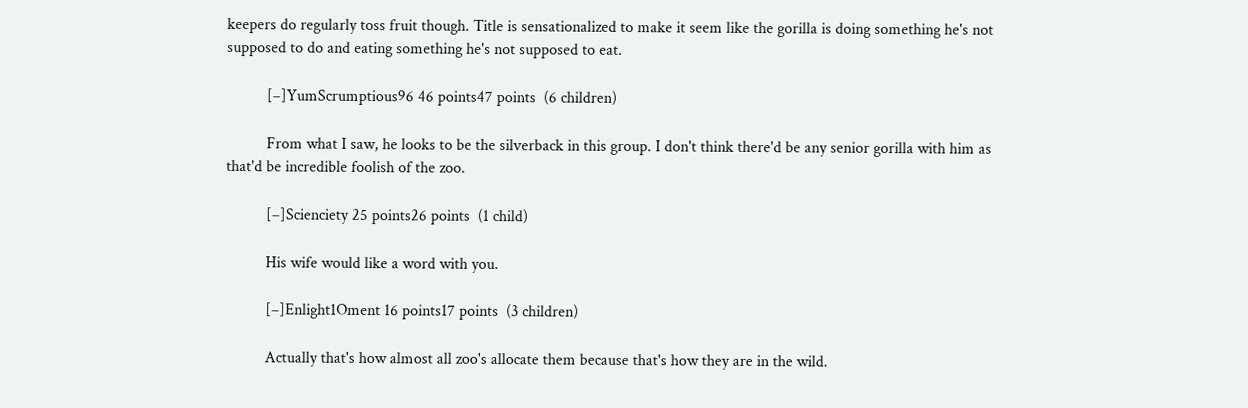keepers do regularly toss fruit though. Title is sensationalized to make it seem like the gorilla is doing something he's not supposed to do and eating something he's not supposed to eat.

          [–]YumScrumptious96 46 points47 points  (6 children)

          From what I saw, he looks to be the silverback in this group. I don't think there'd be any senior gorilla with him as that'd be incredible foolish of the zoo.

          [–]Scienciety 25 points26 points  (1 child)

          His wife would like a word with you.

          [–]Enlight1Oment 16 points17 points  (3 children)

          Actually that's how almost all zoo's allocate them because that's how they are in the wild.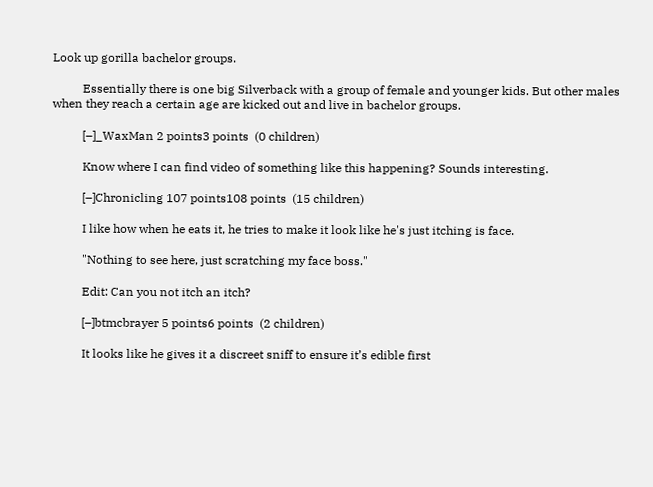Look up gorilla bachelor groups.

          Essentially there is one big Silverback with a group of female and younger kids. But other males when they reach a certain age are kicked out and live in bachelor groups.

          [–]_WaxMan 2 points3 points  (0 children)

          Know where I can find video of something like this happening? Sounds interesting.

          [–]Chronicling 107 points108 points  (15 children)

          I like how when he eats it, he tries to make it look like he's just itching is face.

          "Nothing to see here, just scratching my face boss."

          Edit: Can you not itch an itch?

          [–]btmcbrayer 5 points6 points  (2 children)

          It looks like he gives it a discreet sniff to ensure it’s edible first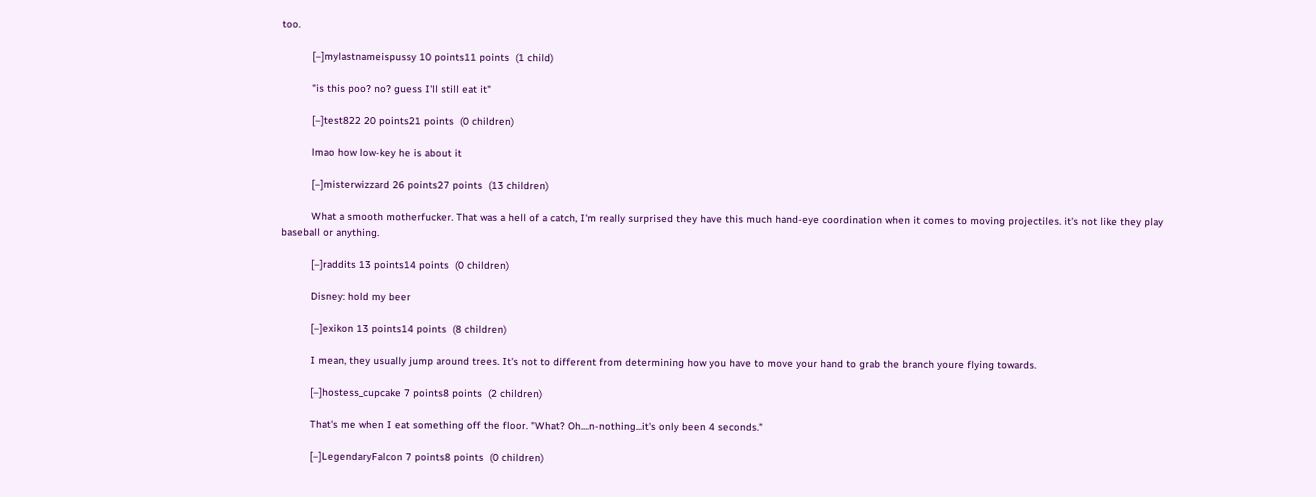too.

          [–]mylastnameispussy 10 points11 points  (1 child)

          "is this poo? no? guess I'll still eat it"

          [–]test822 20 points21 points  (0 children)

          lmao how low-key he is about it

          [–]misterwizzard 26 points27 points  (13 children)

          What a smooth motherfucker. That was a hell of a catch, I'm really surprised they have this much hand-eye coordination when it comes to moving projectiles. it's not like they play baseball or anything.

          [–]raddits 13 points14 points  (0 children)

          Disney: hold my beer

          [–]exikon 13 points14 points  (8 children)

          I mean, they usually jump around trees. It's not to different from determining how you have to move your hand to grab the branch youre flying towards.

          [–]hostess_cupcake 7 points8 points  (2 children)

          That's me when I eat something off the floor. "What? Oh....n-nothing...it's only been 4 seconds."

          [–]LegendaryFalcon 7 points8 points  (0 children)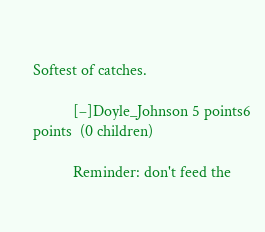Softest of catches.

          [–]Doyle_Johnson 5 points6 points  (0 children)

          Reminder: don't feed the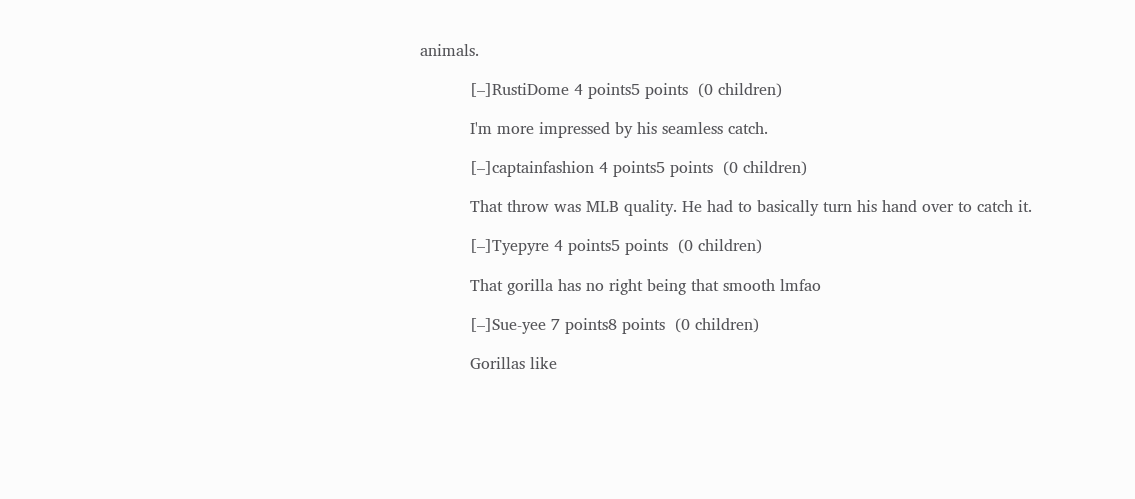animals.

          [–]RustiDome 4 points5 points  (0 children)

          I'm more impressed by his seamless catch.

          [–]captainfashion 4 points5 points  (0 children)

          That throw was MLB quality. He had to basically turn his hand over to catch it.

          [–]Tyepyre 4 points5 points  (0 children)

          That gorilla has no right being that smooth lmfao

          [–]Sue-yee 7 points8 points  (0 children)

          Gorillas like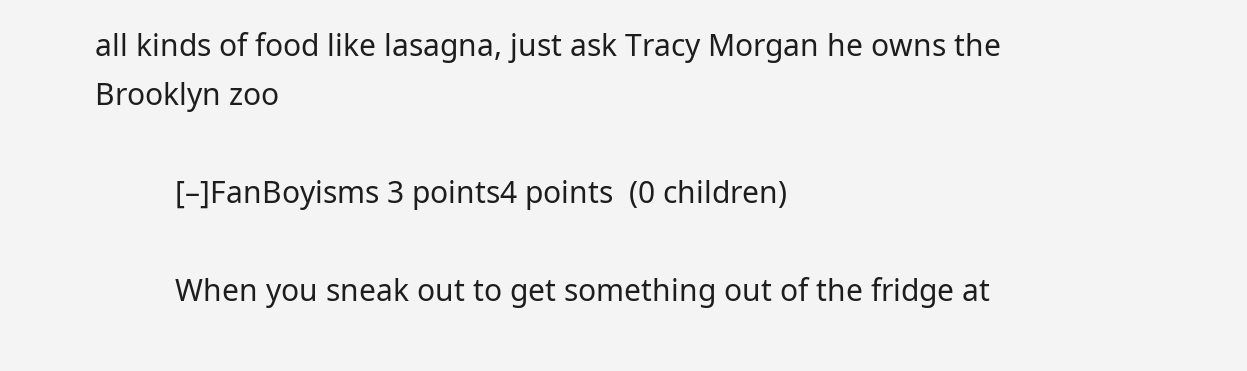all kinds of food like lasagna, just ask Tracy Morgan he owns the Brooklyn zoo

          [–]FanBoyisms 3 points4 points  (0 children)

          When you sneak out to get something out of the fridge at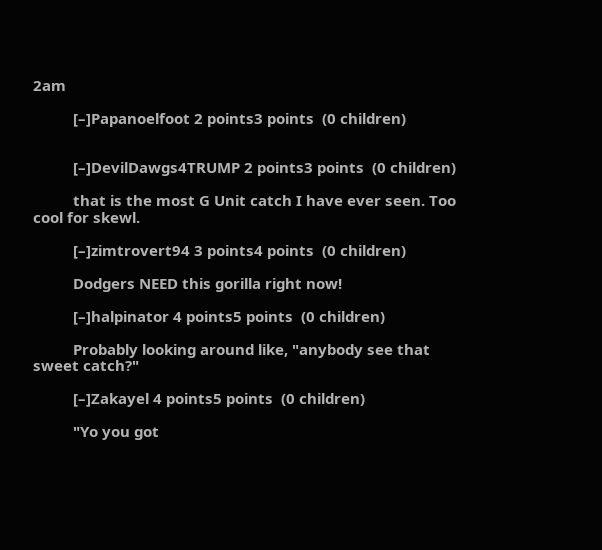2am

          [–]Papanoelfoot 2 points3 points  (0 children)


          [–]DevilDawgs4TRUMP 2 points3 points  (0 children)

          that is the most G Unit catch I have ever seen. Too cool for skewl.

          [–]zimtrovert94 3 points4 points  (0 children)

          Dodgers NEED this gorilla right now!

          [–]halpinator 4 points5 points  (0 children)

          Probably looking around like, "anybody see that sweet catch?"

          [–]Zakayel 4 points5 points  (0 children)

          "Yo you got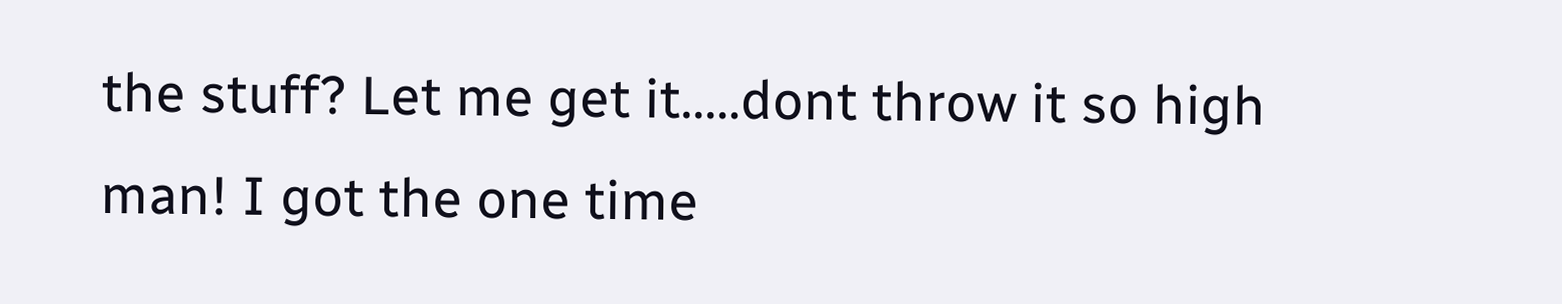the stuff? Let me get it.....dont throw it so high man! I got the one time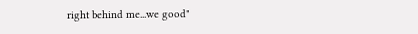right behind me...we good"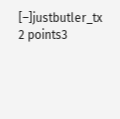[–]justbutler_tx 2 points3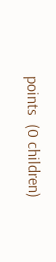points  (0 children)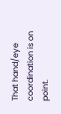That hand/eye coordination is on point.